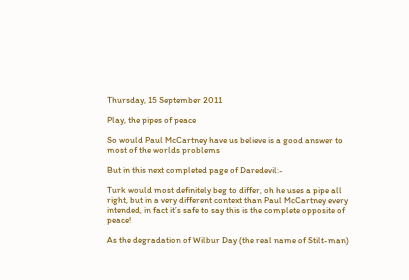Thursday, 15 September 2011

Play, the pipes of peace

So would Paul McCartney have us believe is a good answer to most of the worlds problems

But in this next completed page of Daredevil:-

Turk would most definitely beg to differ, oh he uses a pipe all right, but in a very different context than Paul McCartney every intended, in fact it’s safe to say this is the complete opposite of peace!

As the degradation of Wilbur Day (the real name of Stilt-man)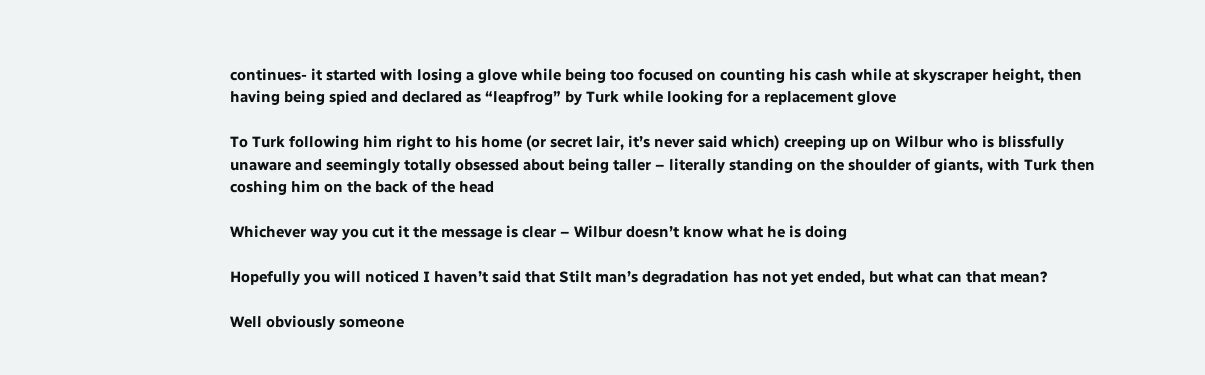continues- it started with losing a glove while being too focused on counting his cash while at skyscraper height, then having being spied and declared as “leapfrog” by Turk while looking for a replacement glove

To Turk following him right to his home (or secret lair, it’s never said which) creeping up on Wilbur who is blissfully unaware and seemingly totally obsessed about being taller – literally standing on the shoulder of giants, with Turk then coshing him on the back of the head

Whichever way you cut it the message is clear – Wilbur doesn’t know what he is doing

Hopefully you will noticed I haven’t said that Stilt man’s degradation has not yet ended, but what can that mean?

Well obviously someone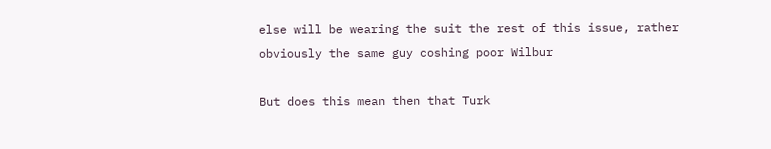else will be wearing the suit the rest of this issue, rather obviously the same guy coshing poor Wilbur

But does this mean then that Turk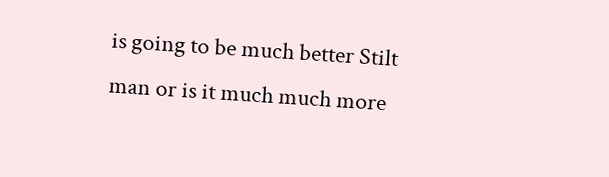is going to be much better Stilt man or is it much much more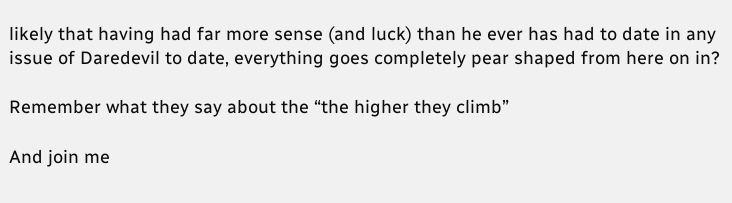likely that having had far more sense (and luck) than he ever has had to date in any issue of Daredevil to date, everything goes completely pear shaped from here on in?

Remember what they say about the “the higher they climb”

And join me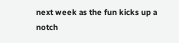next week as the fun kicks up a notch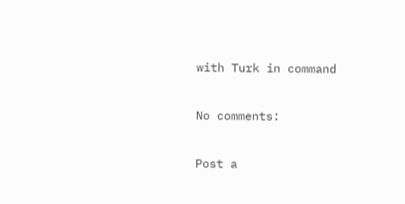with Turk in command

No comments:

Post a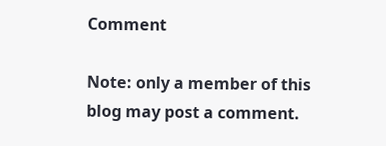Comment

Note: only a member of this blog may post a comment.